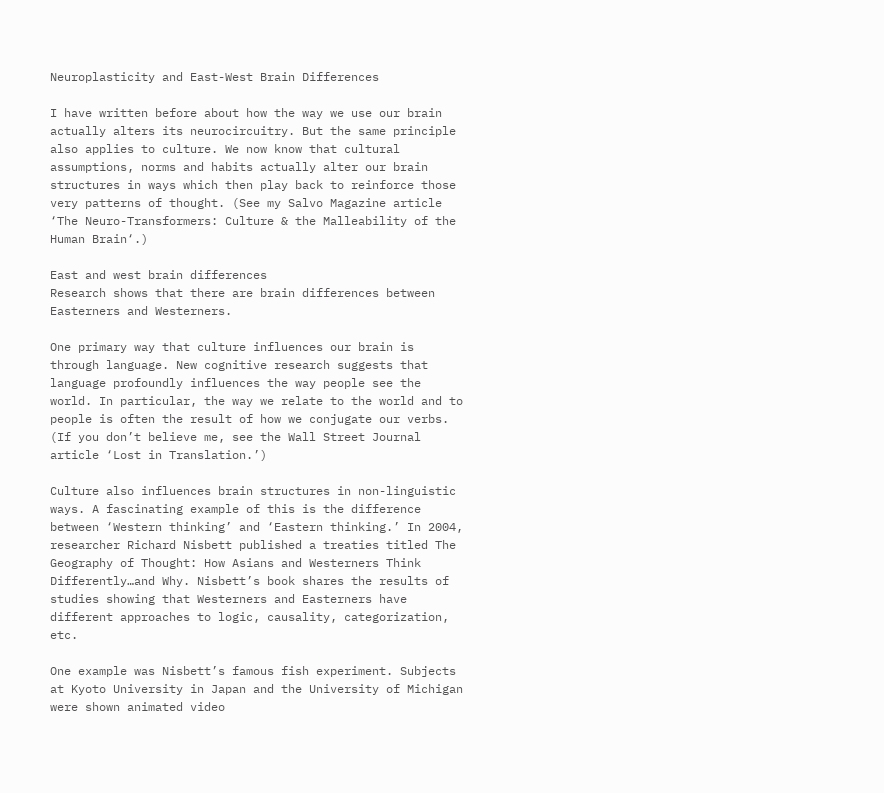Neuroplasticity and East-West Brain Differences

I have written before about how the way we use our brain actually alters its neurocircuitry. But the same principle also applies to culture. We now know that cultural assumptions, norms and habits actually alter our brain structures in ways which then play back to reinforce those very patterns of thought. (See my Salvo Magazine article ‘The Neuro-Transformers: Culture & the Malleability of the Human Brain‘.)

East and west brain differences
Research shows that there are brain differences between Easterners and Westerners.

One primary way that culture influences our brain is through language. New cognitive research suggests that language profoundly influences the way people see the world. In particular, the way we relate to the world and to people is often the result of how we conjugate our verbs. (If you don’t believe me, see the Wall Street Journal article ‘Lost in Translation.’)

Culture also influences brain structures in non-linguistic ways. A fascinating example of this is the difference between ‘Western thinking’ and ‘Eastern thinking.’ In 2004, researcher Richard Nisbett published a treaties titled The Geography of Thought: How Asians and Westerners Think Differently…and Why. Nisbett’s book shares the results of studies showing that Westerners and Easterners have different approaches to logic, causality, categorization, etc.

One example was Nisbett’s famous fish experiment. Subjects at Kyoto University in Japan and the University of Michigan were shown animated video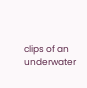clips of an underwater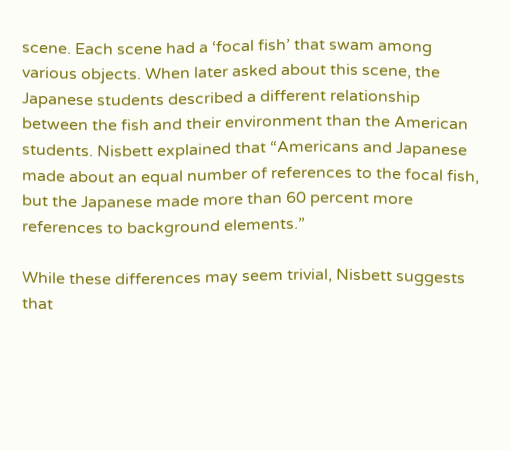scene. Each scene had a ‘focal fish’ that swam among various objects. When later asked about this scene, the Japanese students described a different relationship between the fish and their environment than the American students. Nisbett explained that “Americans and Japanese made about an equal number of references to the focal fish, but the Japanese made more than 60 percent more references to background elements.”

While these differences may seem trivial, Nisbett suggests that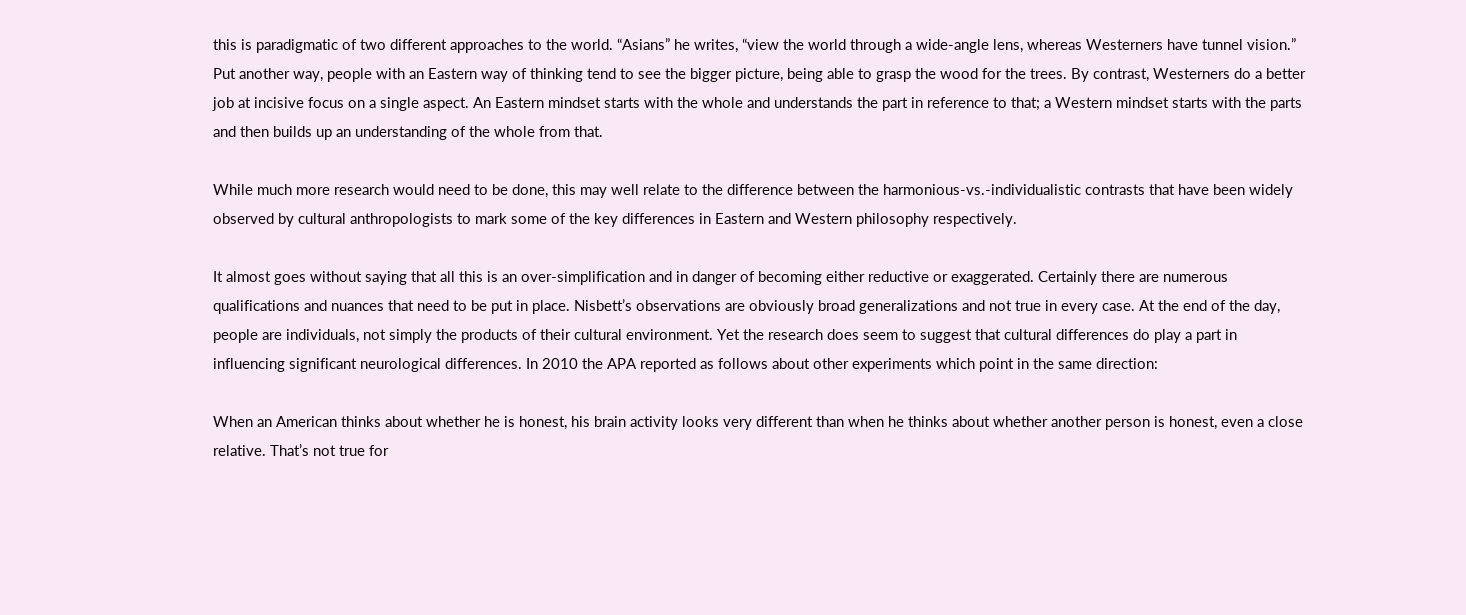this is paradigmatic of two different approaches to the world. “Asians” he writes, “view the world through a wide-angle lens, whereas Westerners have tunnel vision.” Put another way, people with an Eastern way of thinking tend to see the bigger picture, being able to grasp the wood for the trees. By contrast, Westerners do a better job at incisive focus on a single aspect. An Eastern mindset starts with the whole and understands the part in reference to that; a Western mindset starts with the parts and then builds up an understanding of the whole from that.

While much more research would need to be done, this may well relate to the difference between the harmonious-vs.-individualistic contrasts that have been widely observed by cultural anthropologists to mark some of the key differences in Eastern and Western philosophy respectively.

It almost goes without saying that all this is an over-simplification and in danger of becoming either reductive or exaggerated. Certainly there are numerous qualifications and nuances that need to be put in place. Nisbett’s observations are obviously broad generalizations and not true in every case. At the end of the day, people are individuals, not simply the products of their cultural environment. Yet the research does seem to suggest that cultural differences do play a part in influencing significant neurological differences. In 2010 the APA reported as follows about other experiments which point in the same direction:

When an American thinks about whether he is honest, his brain activity looks very different than when he thinks about whether another person is honest, even a close relative. That’s not true for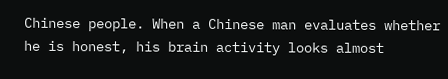Chinese people. When a Chinese man evaluates whether he is honest, his brain activity looks almost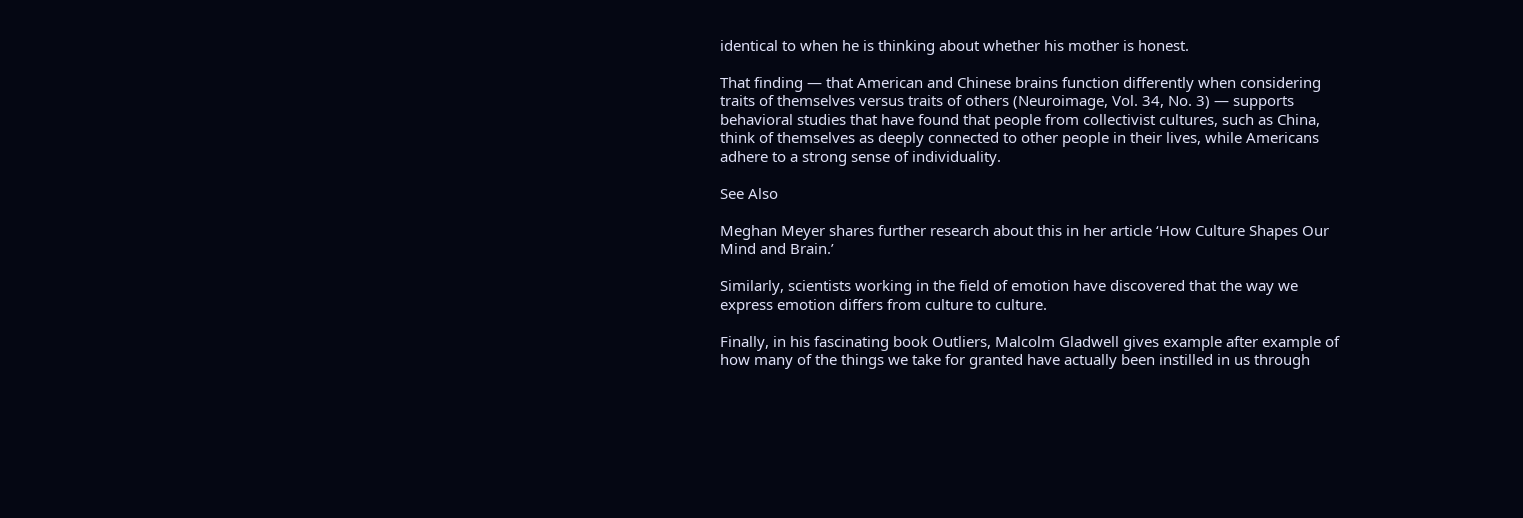identical to when he is thinking about whether his mother is honest.

That finding — that American and Chinese brains function differently when considering traits of themselves versus traits of others (Neuroimage, Vol. 34, No. 3) — supports behavioral studies that have found that people from collectivist cultures, such as China, think of themselves as deeply connected to other people in their lives, while Americans adhere to a strong sense of individuality.

See Also

Meghan Meyer shares further research about this in her article ‘How Culture Shapes Our Mind and Brain.’

Similarly, scientists working in the field of emotion have discovered that the way we express emotion differs from culture to culture.

Finally, in his fascinating book Outliers, Malcolm Gladwell gives example after example of how many of the things we take for granted have actually been instilled in us through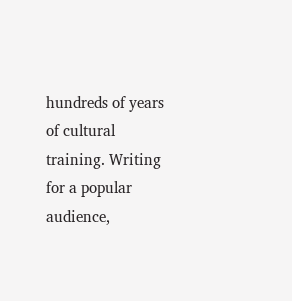hundreds of years of cultural training. Writing for a popular audience,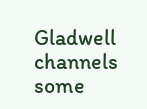Gladwell channels some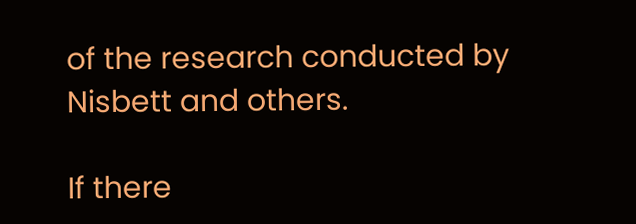of the research conducted by Nisbett and others.

If there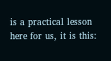is a practical lesson here for us, it is this: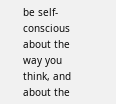be self-conscious about the way you think, and about the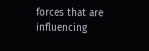forces that are influencing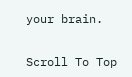your brain.


Scroll To Top